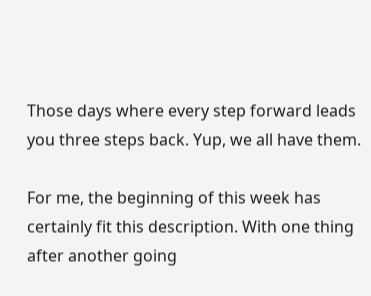Those days where every step forward leads you three steps back. Yup, we all have them.

For me, the beginning of this week has certainly fit this description. With one thing after another going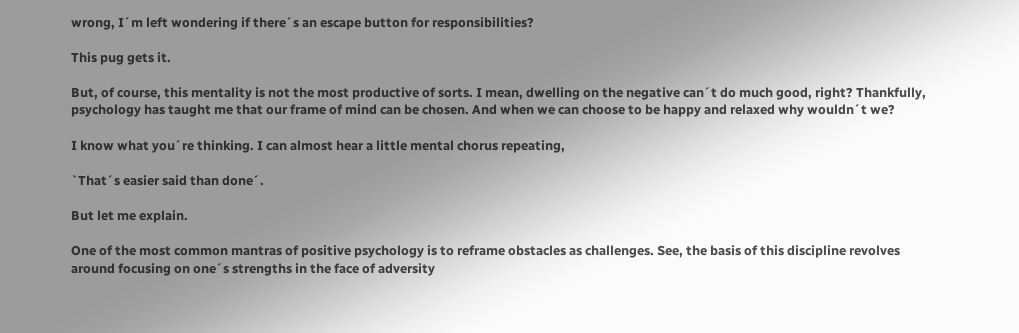wrong, I´m left wondering if there´s an escape button for responsibilities?

This pug gets it.

But, of course, this mentality is not the most productive of sorts. I mean, dwelling on the negative can´t do much good, right? Thankfully, psychology has taught me that our frame of mind can be chosen. And when we can choose to be happy and relaxed why wouldn´t we?

I know what you´re thinking. I can almost hear a little mental chorus repeating,

`That´s easier said than done´.

But let me explain.

One of the most common mantras of positive psychology is to reframe obstacles as challenges. See, the basis of this discipline revolves around focusing on one´s strengths in the face of adversity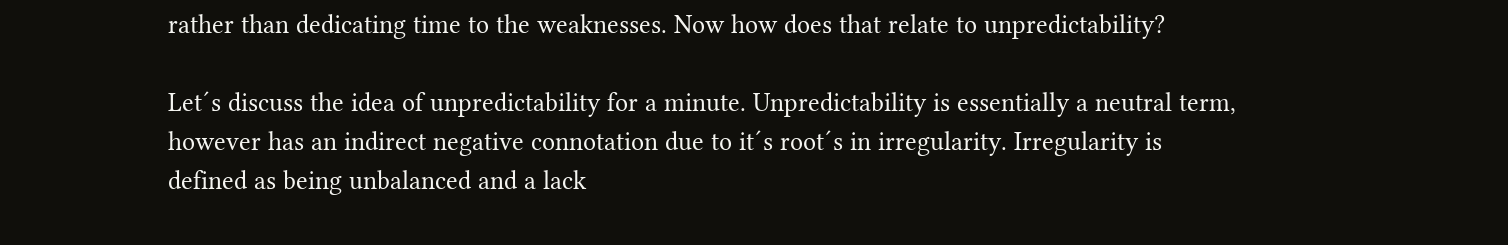rather than dedicating time to the weaknesses. Now how does that relate to unpredictability?

Let´s discuss the idea of unpredictability for a minute. Unpredictability is essentially a neutral term, however has an indirect negative connotation due to it´s root´s in irregularity. Irregularity is defined as being unbalanced and a lack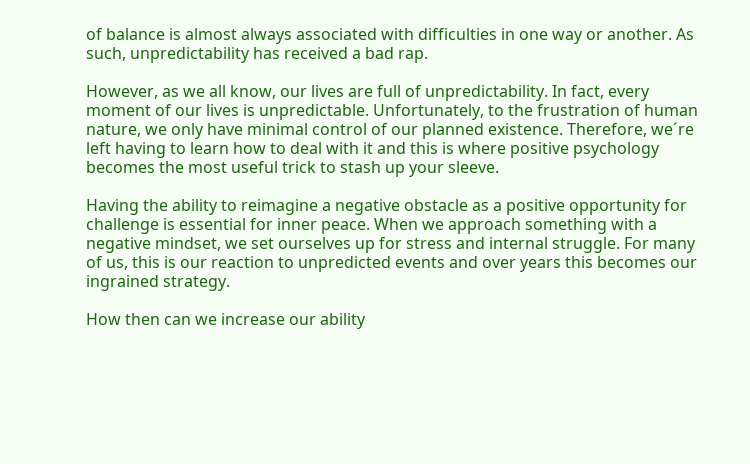of balance is almost always associated with difficulties in one way or another. As such, unpredictability has received a bad rap.

However, as we all know, our lives are full of unpredictability. In fact, every moment of our lives is unpredictable. Unfortunately, to the frustration of human nature, we only have minimal control of our planned existence. Therefore, we´re left having to learn how to deal with it and this is where positive psychology becomes the most useful trick to stash up your sleeve.

Having the ability to reimagine a negative obstacle as a positive opportunity for challenge is essential for inner peace. When we approach something with a negative mindset, we set ourselves up for stress and internal struggle. For many of us, this is our reaction to unpredicted events and over years this becomes our ingrained strategy.

How then can we increase our ability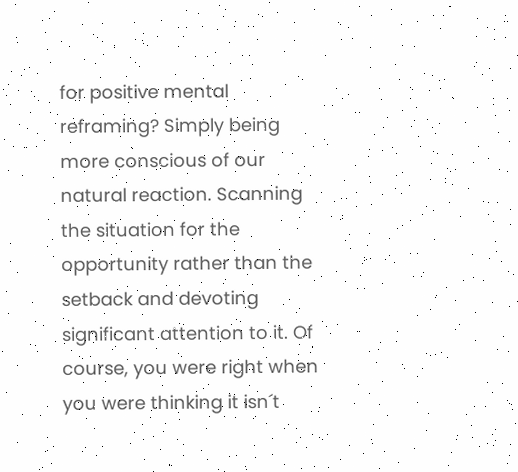for positive mental reframing? Simply being more conscious of our natural reaction. Scanning the situation for the opportunity rather than the setback and devoting significant attention to it. Of course, you were right when you were thinking it isn´t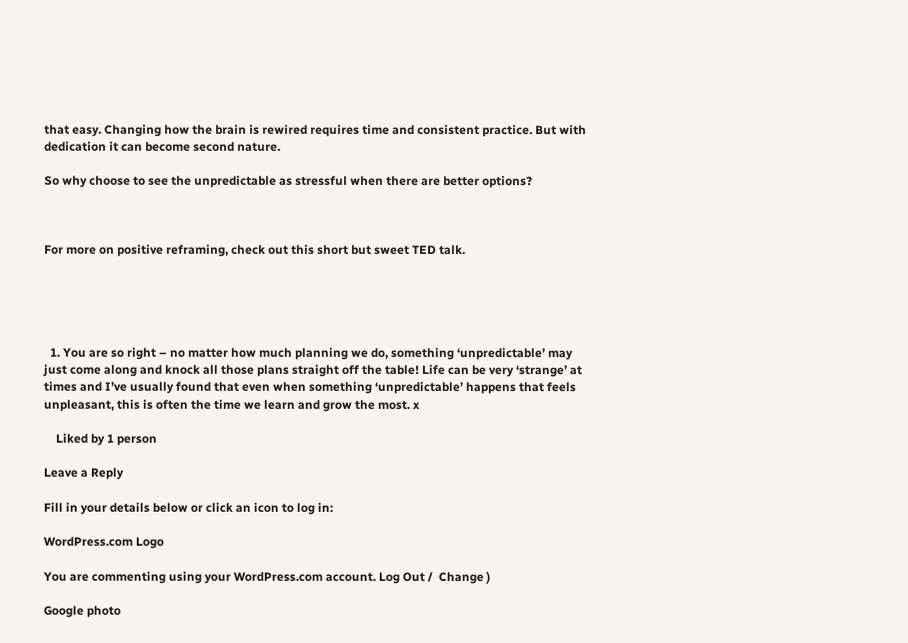that easy. Changing how the brain is rewired requires time and consistent practice. But with dedication it can become second nature.

So why choose to see the unpredictable as stressful when there are better options?



For more on positive reframing, check out this short but sweet TED talk.





  1. You are so right – no matter how much planning we do, something ‘unpredictable’ may just come along and knock all those plans straight off the table! Life can be very ‘strange’ at times and I’ve usually found that even when something ‘unpredictable’ happens that feels unpleasant, this is often the time we learn and grow the most. x

    Liked by 1 person

Leave a Reply

Fill in your details below or click an icon to log in:

WordPress.com Logo

You are commenting using your WordPress.com account. Log Out /  Change )

Google photo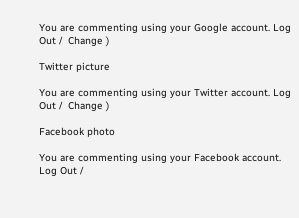You are commenting using your Google account. Log Out /  Change )

Twitter picture

You are commenting using your Twitter account. Log Out /  Change )

Facebook photo

You are commenting using your Facebook account. Log Out /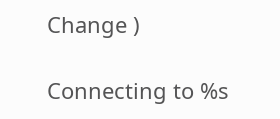Change )

Connecting to %s